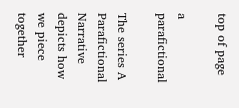top of page

a parafictional

The series A Parafictional Narrative depicts how we piece together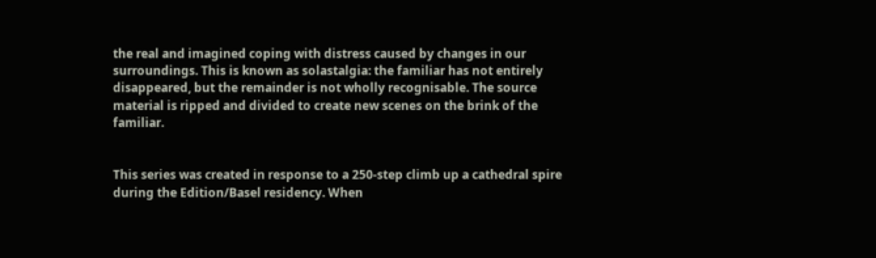the real and imagined coping with distress caused by changes in our surroundings. This is known as solastalgia: the familiar has not entirely disappeared, but the remainder is not wholly recognisable. The source material is ripped and divided to create new scenes on the brink of the familiar.


This series was created in response to a 250-step climb up a cathedral spire during the Edition/Basel residency. When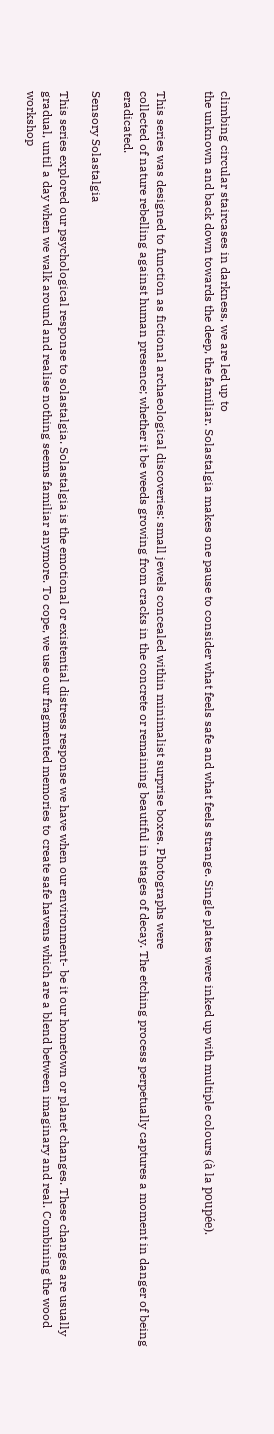climbing circular staircases in darkness, we are led up to
the unknown and back down towards the deep, the familiar. Solastalgia makes one pause to consider what feels safe and what feels strange. Single plates were inked up with multiple colours (à la poupée).


This series was designed to function as fictional archaeological discoveries: small jewels concealed within minimalist surprise boxes. Photographs were
collected of nature rebelling against human presence; whether it be weeds growing from cracks in the concrete or remaining beautiful in stages of decay. The etching process perpetually captures a moment in danger of being eradicated.

Sensory Solastalgia

This series explored our psychological response to solastalgia. Solastalgia is the emotional or existential distress response we have when our environment- be it our hometown or planet changes. These changes are usually gradual, until a day when we walk around and realise nothing seems familiar anymore. To cope, we use our fragmented memories to create safe havens which are a blend between imaginary and real. Combining the wood workshop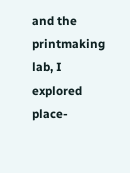and the printmaking lab, I explored place-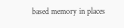based memory in places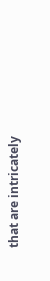that are intricately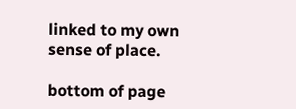linked to my own
sense of place.

bottom of page